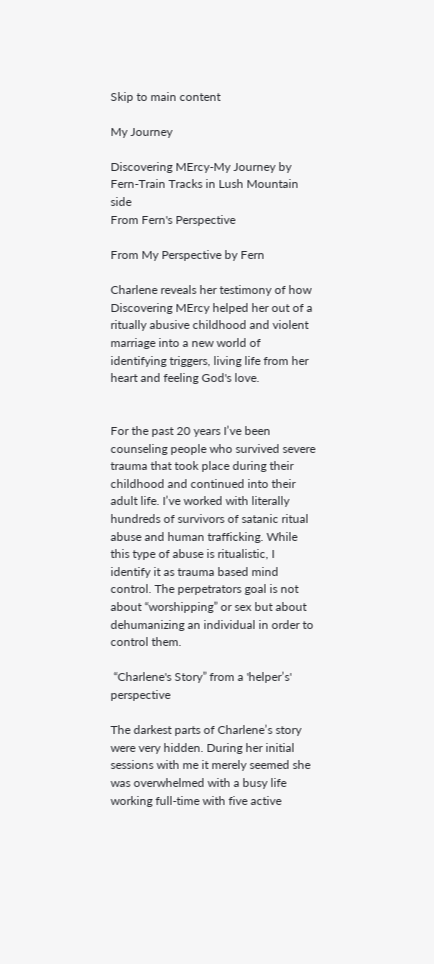Skip to main content

My Journey

Discovering MErcy-My Journey by Fern-Train Tracks in Lush Mountain side
From Fern's Perspective

From My Perspective by Fern

Charlene reveals her testimony of how Discovering MErcy helped her out of a ritually abusive childhood and violent marriage into a new world of identifying triggers, living life from her heart and feeling God's love.


For the past 20 years I’ve been counseling people who survived severe trauma that took place during their childhood and continued into their adult life. I’ve worked with literally hundreds of survivors of satanic ritual abuse and human trafficking. While this type of abuse is ritualistic, I identify it as trauma based mind control. The perpetrators goal is not about “worshipping” or sex but about dehumanizing an individual in order to control them.

 “Charlene's Story” from a 'helper’s' perspective

The darkest parts of Charlene’s story were very hidden. During her initial sessions with me it merely seemed she was overwhelmed with a busy life working full-time with five active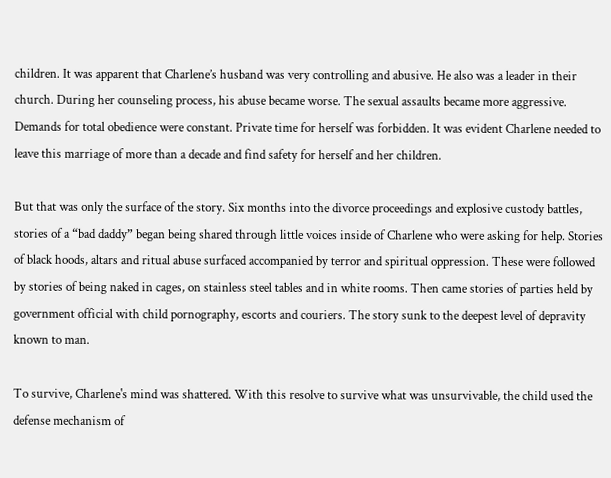children. It was apparent that Charlene’s husband was very controlling and abusive. He also was a leader in their church. During her counseling process, his abuse became worse. The sexual assaults became more aggressive. Demands for total obedience were constant. Private time for herself was forbidden. It was evident Charlene needed to leave this marriage of more than a decade and find safety for herself and her children.

But that was only the surface of the story. Six months into the divorce proceedings and explosive custody battles, stories of a “bad daddy” began being shared through little voices inside of Charlene who were asking for help. Stories of black hoods, altars and ritual abuse surfaced accompanied by terror and spiritual oppression. These were followed by stories of being naked in cages, on stainless steel tables and in white rooms. Then came stories of parties held by government official with child pornography, escorts and couriers. The story sunk to the deepest level of depravity known to man.

To survive, Charlene's mind was shattered. With this resolve to survive what was unsurvivable, the child used the defense mechanism of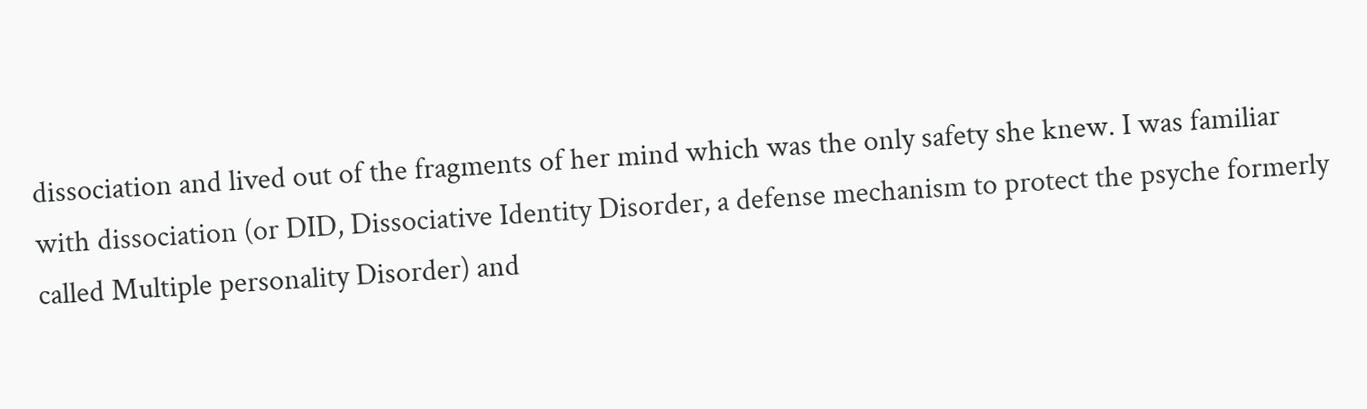dissociation and lived out of the fragments of her mind which was the only safety she knew. I was familiar with dissociation (or DID, Dissociative Identity Disorder, a defense mechanism to protect the psyche formerly called Multiple personality Disorder) and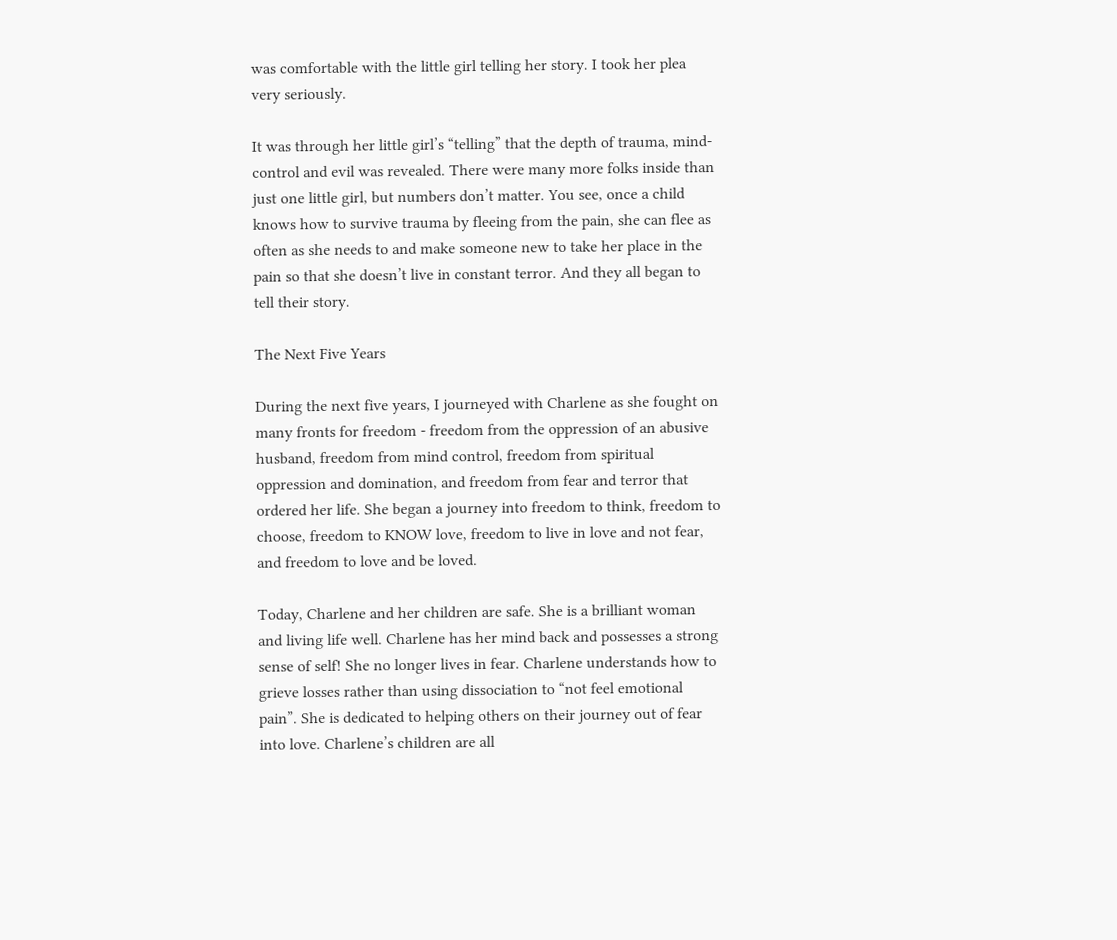was comfortable with the little girl telling her story. I took her plea very seriously.

It was through her little girl’s “telling” that the depth of trauma, mind-control and evil was revealed. There were many more folks inside than just one little girl, but numbers don’t matter. You see, once a child knows how to survive trauma by fleeing from the pain, she can flee as often as she needs to and make someone new to take her place in the pain so that she doesn’t live in constant terror. And they all began to tell their story.

The Next Five Years

During the next five years, I journeyed with Charlene as she fought on many fronts for freedom - freedom from the oppression of an abusive husband, freedom from mind control, freedom from spiritual oppression and domination, and freedom from fear and terror that ordered her life. She began a journey into freedom to think, freedom to choose, freedom to KNOW love, freedom to live in love and not fear, and freedom to love and be loved.

Today, Charlene and her children are safe. She is a brilliant woman and living life well. Charlene has her mind back and possesses a strong sense of self! She no longer lives in fear. Charlene understands how to grieve losses rather than using dissociation to “not feel emotional pain”. She is dedicated to helping others on their journey out of fear into love. Charlene’s children are all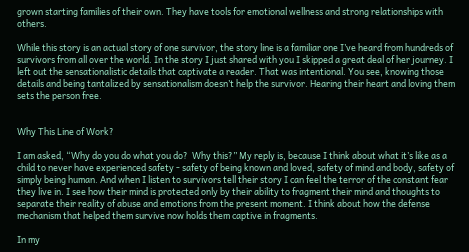grown starting families of their own. They have tools for emotional wellness and strong relationships with others.

While this story is an actual story of one survivor, the story line is a familiar one I’ve heard from hundreds of survivors from all over the world. In the story I just shared with you I skipped a great deal of her journey. I left out the sensationalistic details that captivate a reader. That was intentional. You see, knowing those details and being tantalized by sensationalism doesn’t help the survivor. Hearing their heart and loving them sets the person free.


Why This Line of Work?

I am asked, “Why do you do what you do?  Why this?” My reply is, because I think about what it’s like as a child to never have experienced safety - safety of being known and loved, safety of mind and body, safety of simply being human. And when I listen to survivors tell their story I can feel the terror of the constant fear they live in. I see how their mind is protected only by their ability to fragment their mind and thoughts to separate their reality of abuse and emotions from the present moment. I think about how the defense mechanism that helped them survive now holds them captive in fragments.

In my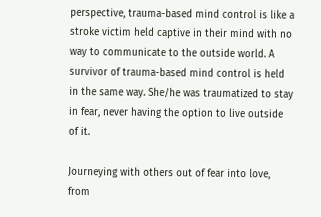perspective, trauma-based mind control is like a stroke victim held captive in their mind with no way to communicate to the outside world. A survivor of trauma-based mind control is held in the same way. She/he was traumatized to stay in fear, never having the option to live outside of it.

Journeying with others out of fear into love, from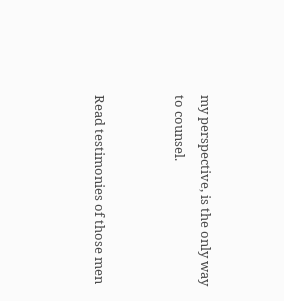my perspective, is the only way to counsel.


Read testimonies of those men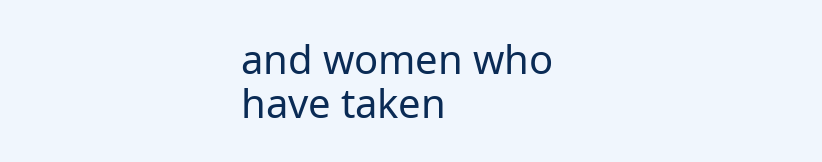and women who have taken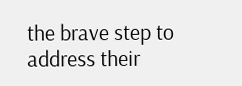the brave step to address their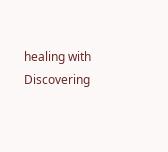healing with Discovering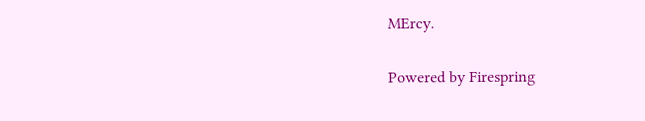MErcy.

Powered by Firespring